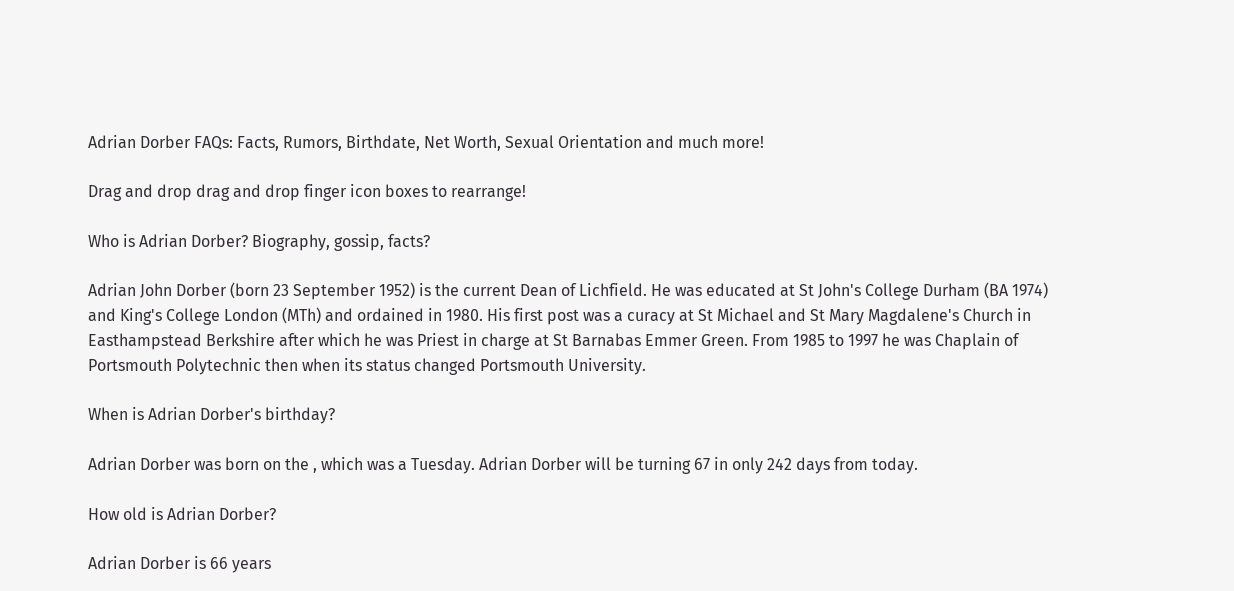Adrian Dorber FAQs: Facts, Rumors, Birthdate, Net Worth, Sexual Orientation and much more!

Drag and drop drag and drop finger icon boxes to rearrange!

Who is Adrian Dorber? Biography, gossip, facts?

Adrian John Dorber (born 23 September 1952) is the current Dean of Lichfield. He was educated at St John's College Durham (BA 1974) and King's College London (MTh) and ordained in 1980. His first post was a curacy at St Michael and St Mary Magdalene's Church in Easthampstead Berkshire after which he was Priest in charge at St Barnabas Emmer Green. From 1985 to 1997 he was Chaplain of Portsmouth Polytechnic then when its status changed Portsmouth University.

When is Adrian Dorber's birthday?

Adrian Dorber was born on the , which was a Tuesday. Adrian Dorber will be turning 67 in only 242 days from today.

How old is Adrian Dorber?

Adrian Dorber is 66 years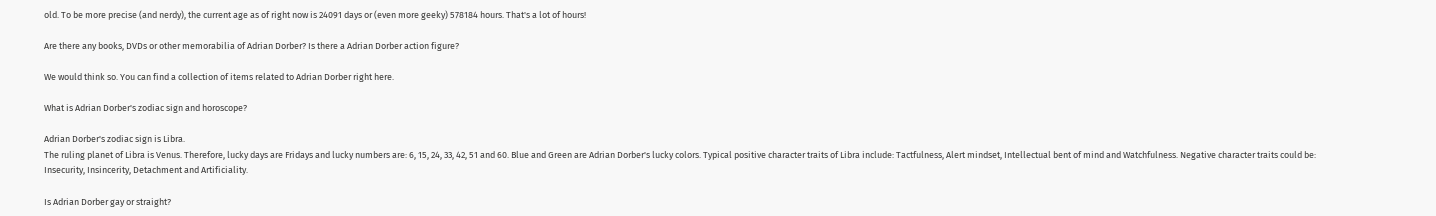old. To be more precise (and nerdy), the current age as of right now is 24091 days or (even more geeky) 578184 hours. That's a lot of hours!

Are there any books, DVDs or other memorabilia of Adrian Dorber? Is there a Adrian Dorber action figure?

We would think so. You can find a collection of items related to Adrian Dorber right here.

What is Adrian Dorber's zodiac sign and horoscope?

Adrian Dorber's zodiac sign is Libra.
The ruling planet of Libra is Venus. Therefore, lucky days are Fridays and lucky numbers are: 6, 15, 24, 33, 42, 51 and 60. Blue and Green are Adrian Dorber's lucky colors. Typical positive character traits of Libra include: Tactfulness, Alert mindset, Intellectual bent of mind and Watchfulness. Negative character traits could be: Insecurity, Insincerity, Detachment and Artificiality.

Is Adrian Dorber gay or straight?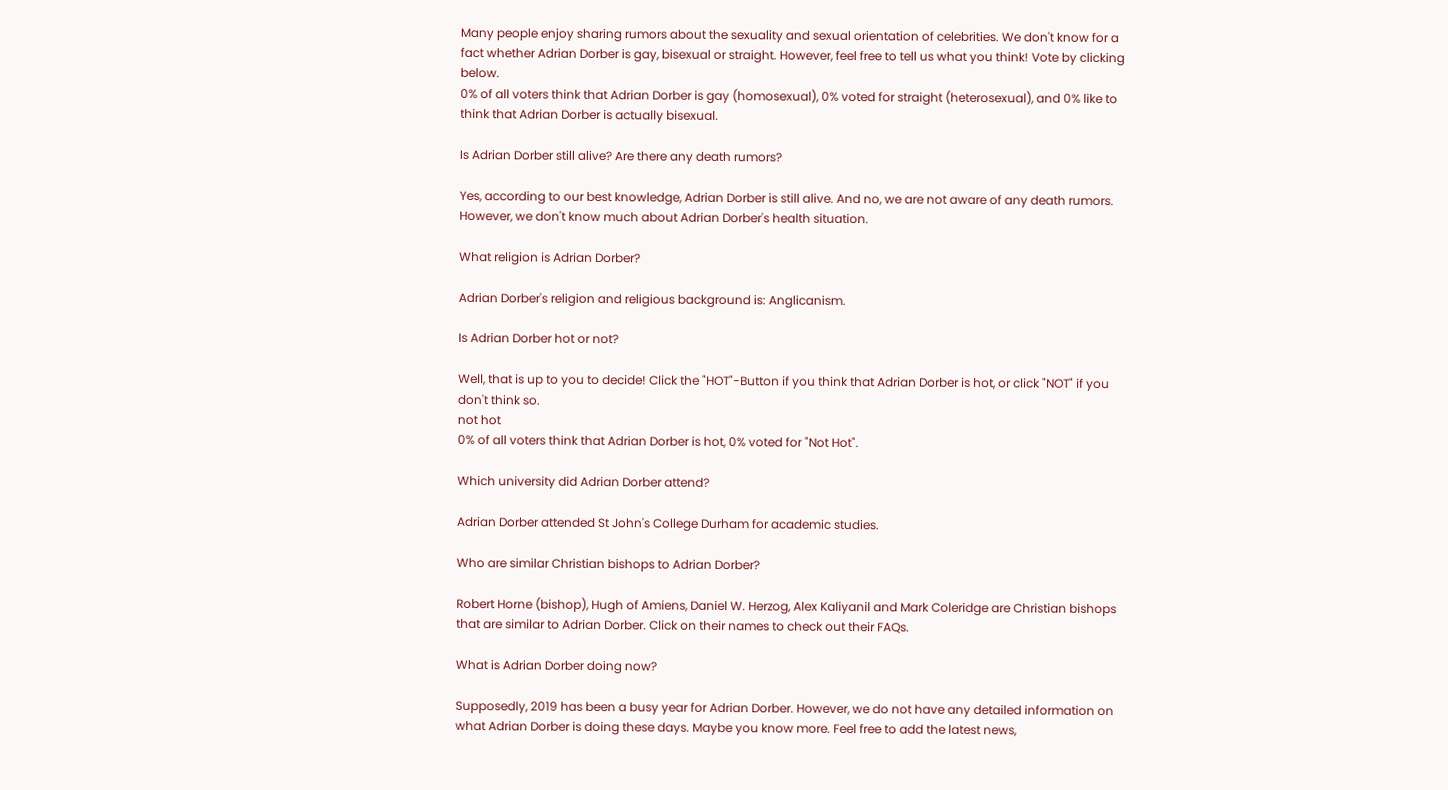Many people enjoy sharing rumors about the sexuality and sexual orientation of celebrities. We don't know for a fact whether Adrian Dorber is gay, bisexual or straight. However, feel free to tell us what you think! Vote by clicking below.
0% of all voters think that Adrian Dorber is gay (homosexual), 0% voted for straight (heterosexual), and 0% like to think that Adrian Dorber is actually bisexual.

Is Adrian Dorber still alive? Are there any death rumors?

Yes, according to our best knowledge, Adrian Dorber is still alive. And no, we are not aware of any death rumors. However, we don't know much about Adrian Dorber's health situation.

What religion is Adrian Dorber?

Adrian Dorber's religion and religious background is: Anglicanism.

Is Adrian Dorber hot or not?

Well, that is up to you to decide! Click the "HOT"-Button if you think that Adrian Dorber is hot, or click "NOT" if you don't think so.
not hot
0% of all voters think that Adrian Dorber is hot, 0% voted for "Not Hot".

Which university did Adrian Dorber attend?

Adrian Dorber attended St John's College Durham for academic studies.

Who are similar Christian bishops to Adrian Dorber?

Robert Horne (bishop), Hugh of Amiens, Daniel W. Herzog, Alex Kaliyanil and Mark Coleridge are Christian bishops that are similar to Adrian Dorber. Click on their names to check out their FAQs.

What is Adrian Dorber doing now?

Supposedly, 2019 has been a busy year for Adrian Dorber. However, we do not have any detailed information on what Adrian Dorber is doing these days. Maybe you know more. Feel free to add the latest news,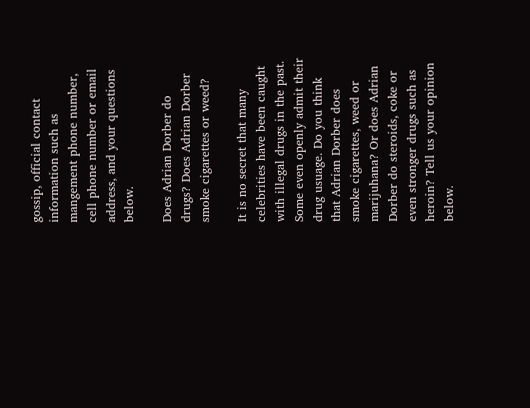gossip, official contact information such as mangement phone number, cell phone number or email address, and your questions below.

Does Adrian Dorber do drugs? Does Adrian Dorber smoke cigarettes or weed?

It is no secret that many celebrities have been caught with illegal drugs in the past. Some even openly admit their drug usuage. Do you think that Adrian Dorber does smoke cigarettes, weed or marijuhana? Or does Adrian Dorber do steroids, coke or even stronger drugs such as heroin? Tell us your opinion below.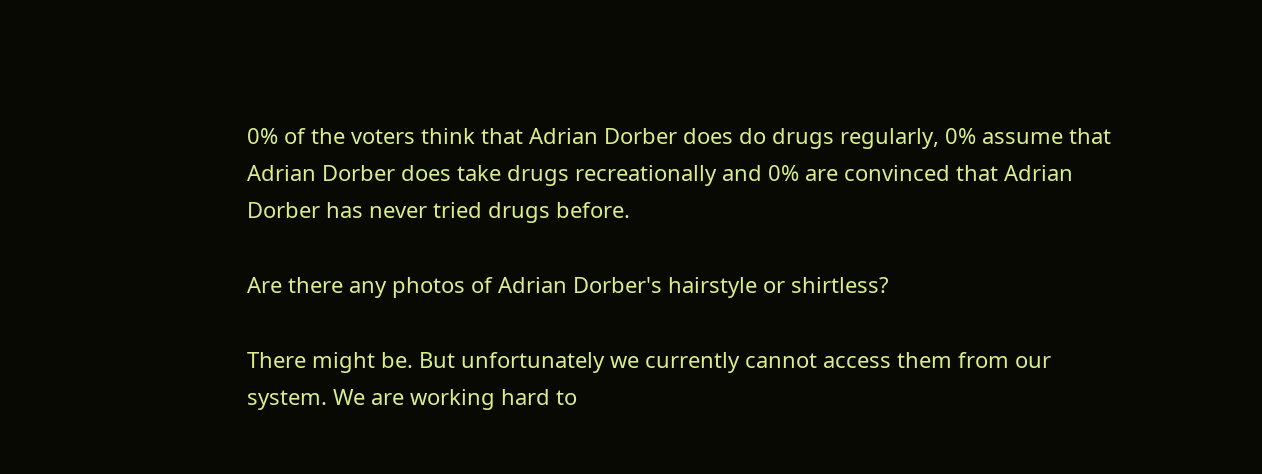0% of the voters think that Adrian Dorber does do drugs regularly, 0% assume that Adrian Dorber does take drugs recreationally and 0% are convinced that Adrian Dorber has never tried drugs before.

Are there any photos of Adrian Dorber's hairstyle or shirtless?

There might be. But unfortunately we currently cannot access them from our system. We are working hard to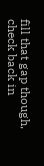fill that gap though, check back in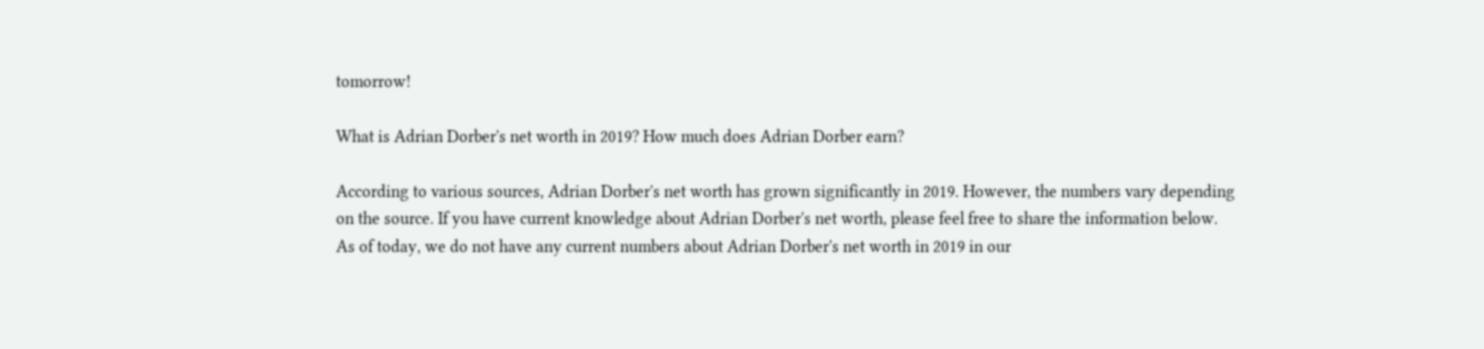tomorrow!

What is Adrian Dorber's net worth in 2019? How much does Adrian Dorber earn?

According to various sources, Adrian Dorber's net worth has grown significantly in 2019. However, the numbers vary depending on the source. If you have current knowledge about Adrian Dorber's net worth, please feel free to share the information below.
As of today, we do not have any current numbers about Adrian Dorber's net worth in 2019 in our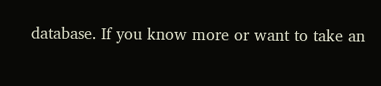database. If you know more or want to take an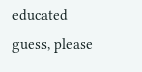educated guess, please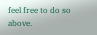feel free to do so above.